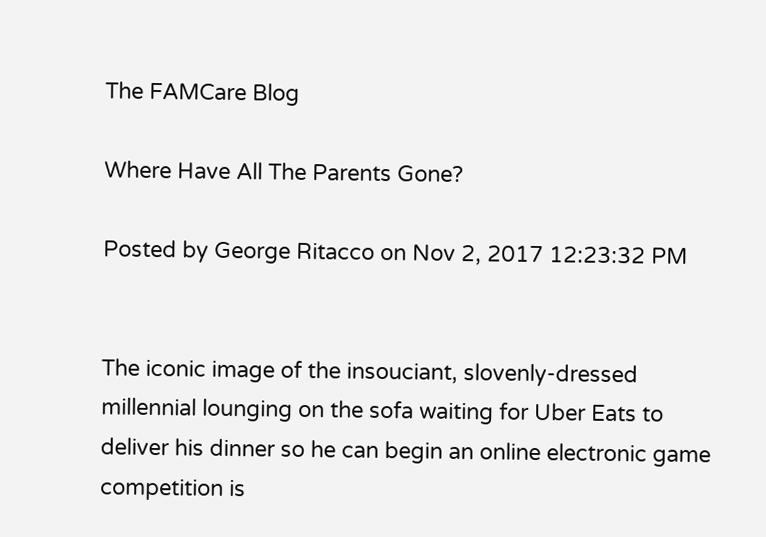The FAMCare Blog

Where Have All The Parents Gone?

Posted by George Ritacco on Nov 2, 2017 12:23:32 PM


The iconic image of the insouciant, slovenly-dressed millennial lounging on the sofa waiting for Uber Eats to deliver his dinner so he can begin an online electronic game competition is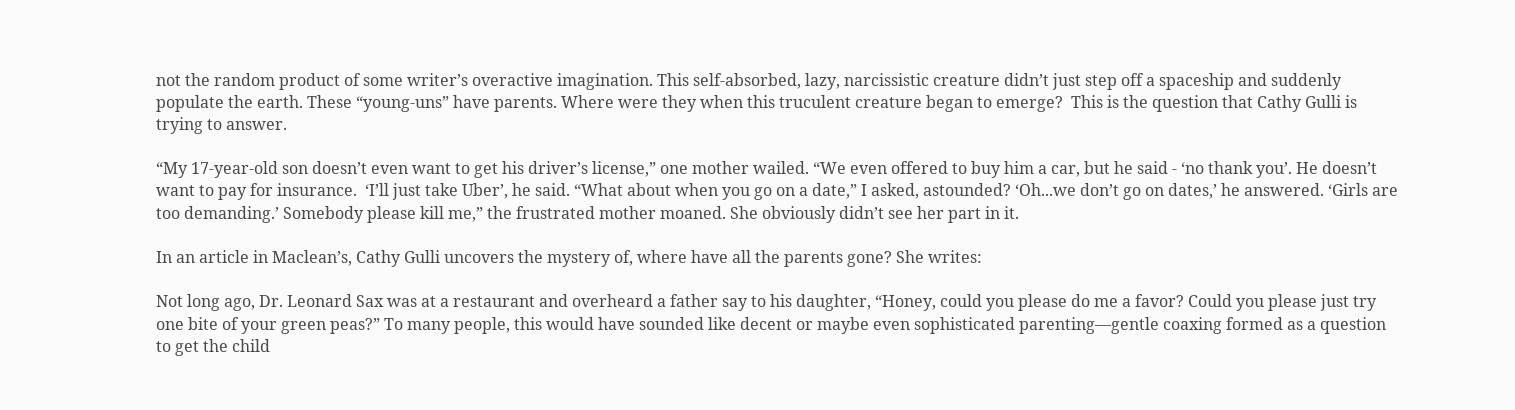not the random product of some writer’s overactive imagination. This self-absorbed, lazy, narcissistic creature didn’t just step off a spaceship and suddenly populate the earth. These “young-uns” have parents. Where were they when this truculent creature began to emerge?  This is the question that Cathy Gulli is trying to answer.

“My 17-year-old son doesn’t even want to get his driver’s license,” one mother wailed. “We even offered to buy him a car, but he said - ‘no thank you’. He doesn’t want to pay for insurance.  ‘I’ll just take Uber’, he said. “What about when you go on a date,” I asked, astounded? ‘Oh...we don’t go on dates,’ he answered. ‘Girls are too demanding.’ Somebody please kill me,” the frustrated mother moaned. She obviously didn’t see her part in it.

In an article in Maclean’s, Cathy Gulli uncovers the mystery of, where have all the parents gone? She writes:

Not long ago, Dr. Leonard Sax was at a restaurant and overheard a father say to his daughter, “Honey, could you please do me a favor? Could you please just try one bite of your green peas?” To many people, this would have sounded like decent or maybe even sophisticated parenting—gentle coaxing formed as a question to get the child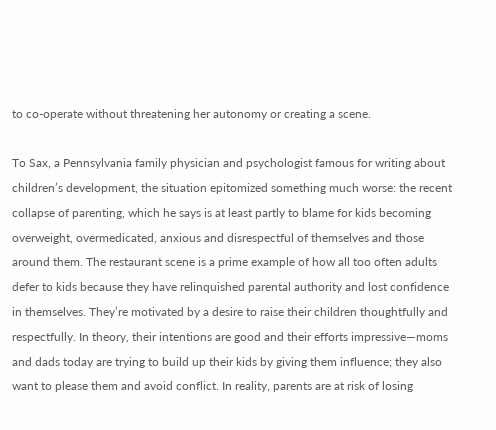to co-operate without threatening her autonomy or creating a scene.

To Sax, a Pennsylvania family physician and psychologist famous for writing about children’s development, the situation epitomized something much worse: the recent collapse of parenting, which he says is at least partly to blame for kids becoming overweight, overmedicated, anxious and disrespectful of themselves and those around them. The restaurant scene is a prime example of how all too often adults defer to kids because they have relinquished parental authority and lost confidence in themselves. They’re motivated by a desire to raise their children thoughtfully and respectfully. In theory, their intentions are good and their efforts impressive—moms and dads today are trying to build up their kids by giving them influence; they also want to please them and avoid conflict. In reality, parents are at risk of losing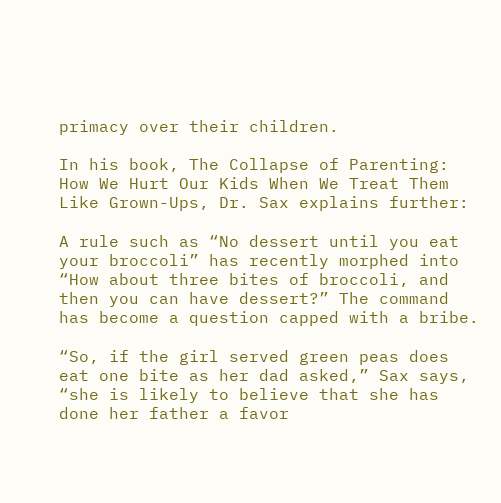primacy over their children.

In his book, The Collapse of Parenting: How We Hurt Our Kids When We Treat Them Like Grown-Ups, Dr. Sax explains further:

A rule such as “No dessert until you eat your broccoli” has recently morphed into “How about three bites of broccoli, and then you can have dessert?” The command has become a question capped with a bribe.

“So, if the girl served green peas does eat one bite as her dad asked,” Sax says, “she is likely to believe that she has done her father a favor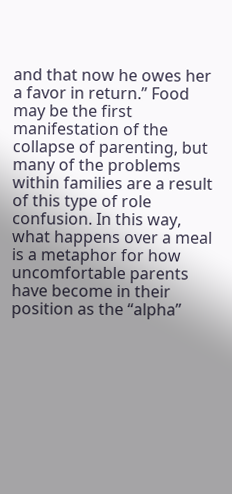and that now he owes her a favor in return.” Food may be the first manifestation of the collapse of parenting, but many of the problems within families are a result of this type of role confusion. In this way, what happens over a meal is a metaphor for how uncomfortable parents have become in their position as the “alpha”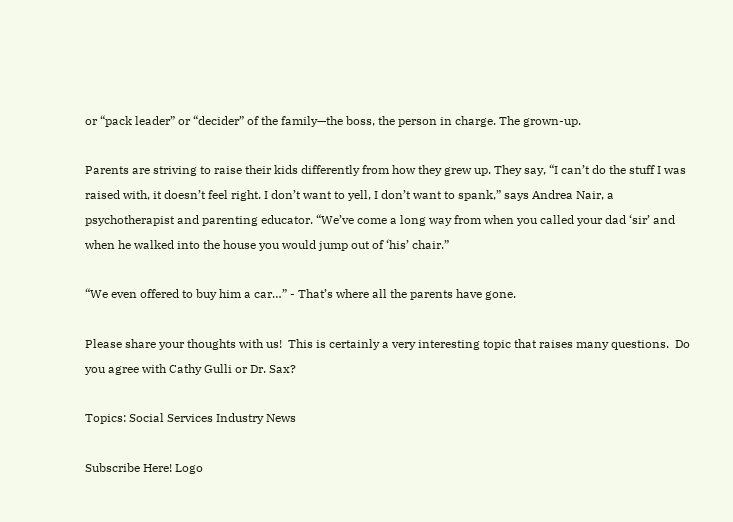or “pack leader” or “decider” of the family—the boss, the person in charge. The grown-up.

Parents are striving to raise their kids differently from how they grew up. They say, “I can’t do the stuff I was raised with, it doesn’t feel right. I don’t want to yell, I don’t want to spank,” says Andrea Nair, a psychotherapist and parenting educator. “We’ve come a long way from when you called your dad ‘sir’ and when he walked into the house you would jump out of ‘his’ chair.”

“We even offered to buy him a car…” - That’s where all the parents have gone.

Please share your thoughts with us!  This is certainly a very interesting topic that raises many questions.  Do you agree with Cathy Gulli or Dr. Sax?

Topics: Social Services Industry News

Subscribe Here! Logo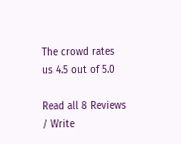The crowd rates us 4.5 out of 5.0

Read all 8 Reviews / Write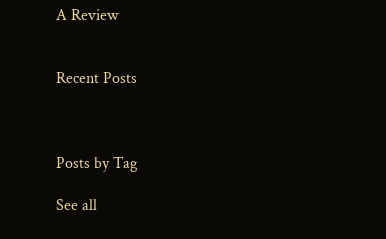A Review


Recent Posts



Posts by Tag

See all